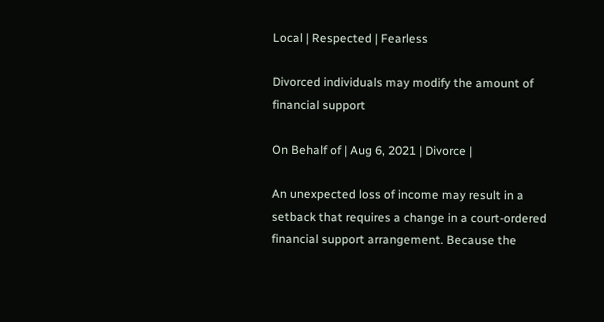Local | Respected | Fearless

Divorced individuals may modify the amount of financial support

On Behalf of | Aug 6, 2021 | Divorce |

An unexpected loss of income may result in a setback that requires a change in a court-ordered financial support arrangement. Because the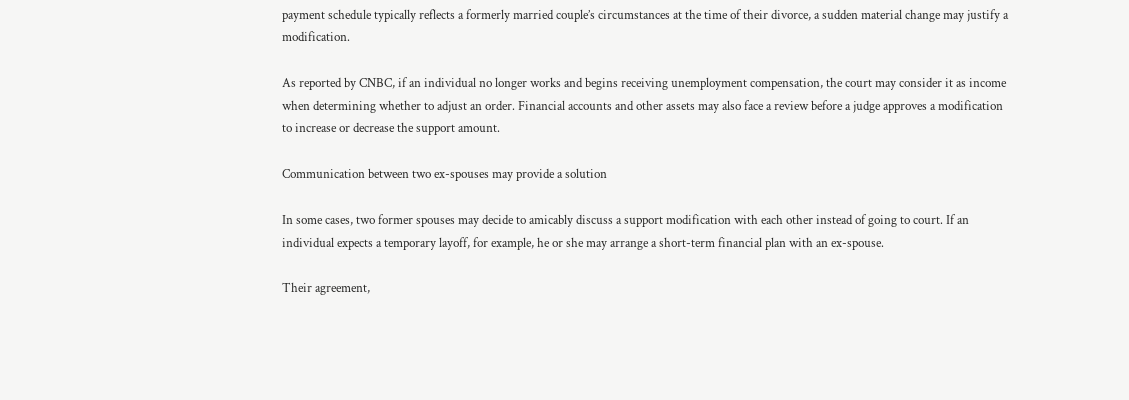payment schedule typically reflects a formerly married couple’s circumstances at the time of their divorce, a sudden material change may justify a modification.

As reported by CNBC, if an individual no longer works and begins receiving unemployment compensation, the court may consider it as income when determining whether to adjust an order. Financial accounts and other assets may also face a review before a judge approves a modification to increase or decrease the support amount.

Communication between two ex-spouses may provide a solution

In some cases, two former spouses may decide to amicably discuss a support modification with each other instead of going to court. If an individual expects a temporary layoff, for example, he or she may arrange a short-term financial plan with an ex-spouse.

Their agreement,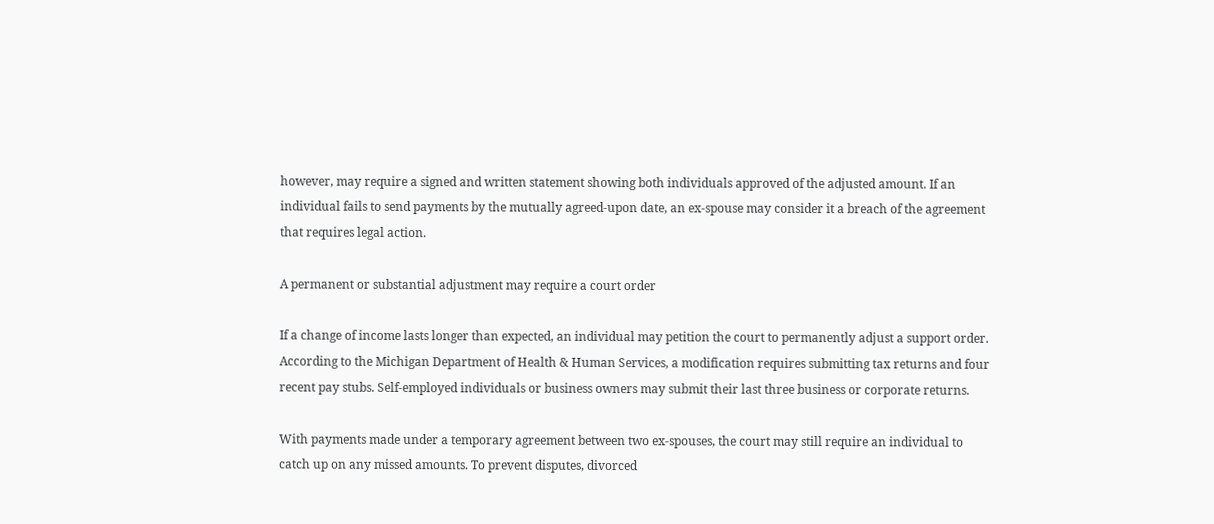however, may require a signed and written statement showing both individuals approved of the adjusted amount. If an individual fails to send payments by the mutually agreed-upon date, an ex-spouse may consider it a breach of the agreement that requires legal action.

A permanent or substantial adjustment may require a court order

If a change of income lasts longer than expected, an individual may petition the court to permanently adjust a support order. According to the Michigan Department of Health & Human Services, a modification requires submitting tax returns and four recent pay stubs. Self-employed individuals or business owners may submit their last three business or corporate returns.

With payments made under a temporary agreement between two ex-spouses, the court may still require an individual to catch up on any missed amounts. To prevent disputes, divorced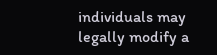individuals may legally modify a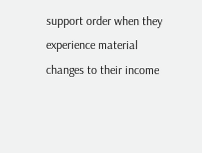support order when they experience material changes to their income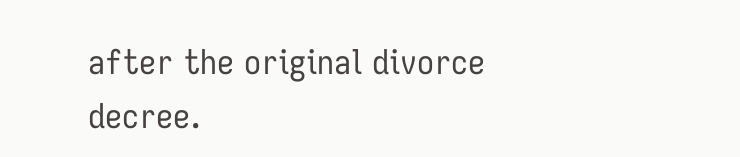after the original divorce decree.